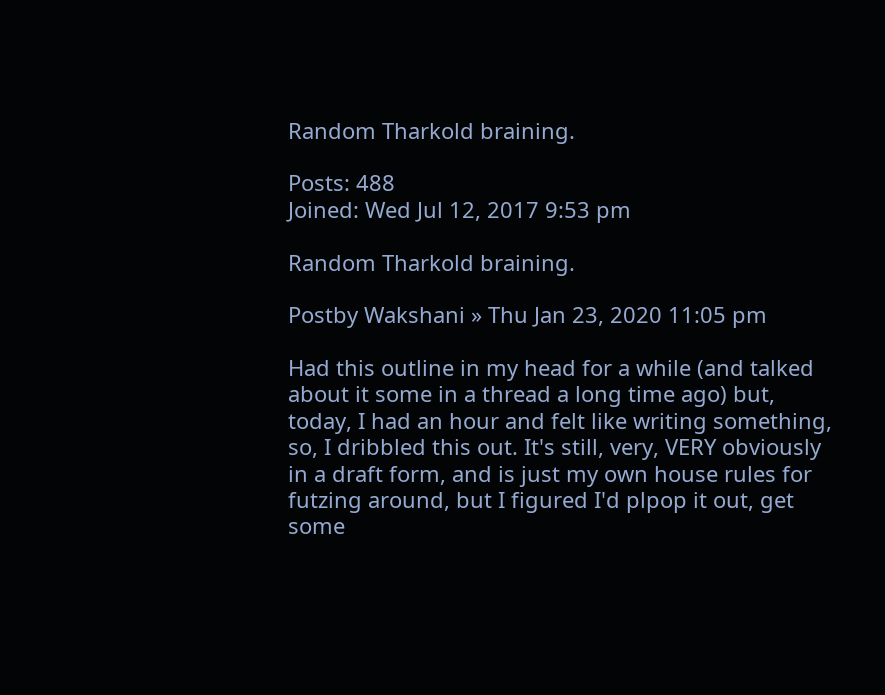Random Tharkold braining.

Posts: 488
Joined: Wed Jul 12, 2017 9:53 pm

Random Tharkold braining.

Postby Wakshani » Thu Jan 23, 2020 11:05 pm

Had this outline in my head for a while (and talked about it some in a thread a long time ago) but, today, I had an hour and felt like writing something, so, I dribbled this out. It's still, very, VERY obviously in a draft form, and is just my own house rules for futzing around, but I figured I'd plpop it out, get some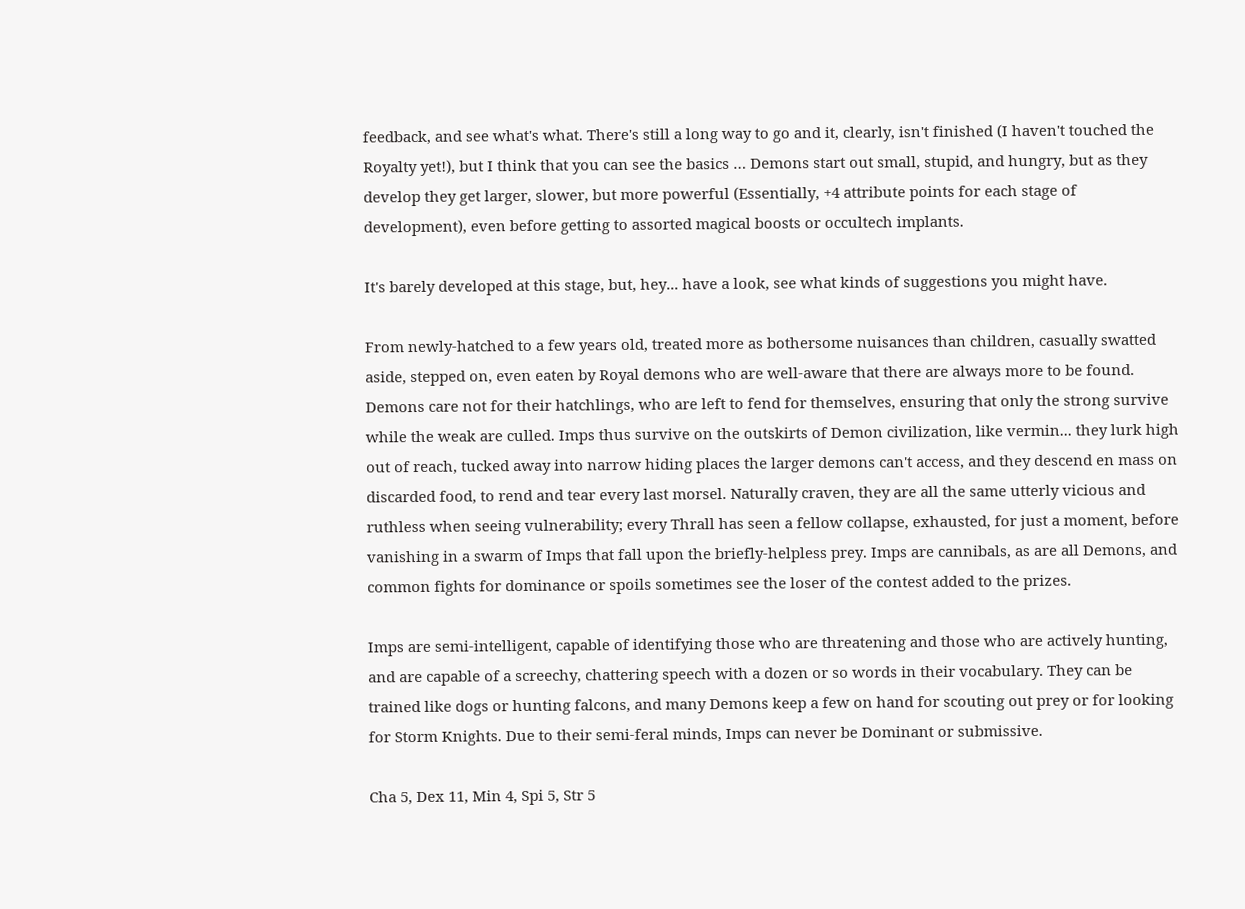feedback, and see what's what. There's still a long way to go and it, clearly, isn't finished (I haven't touched the Royalty yet!), but I think that you can see the basics … Demons start out small, stupid, and hungry, but as they develop they get larger, slower, but more powerful (Essentially, +4 attribute points for each stage of development), even before getting to assorted magical boosts or occultech implants.

It's barely developed at this stage, but, hey... have a look, see what kinds of suggestions you might have.

From newly-hatched to a few years old, treated more as bothersome nuisances than children, casually swatted aside, stepped on, even eaten by Royal demons who are well-aware that there are always more to be found. Demons care not for their hatchlings, who are left to fend for themselves, ensuring that only the strong survive while the weak are culled. Imps thus survive on the outskirts of Demon civilization, like vermin... they lurk high out of reach, tucked away into narrow hiding places the larger demons can't access, and they descend en mass on discarded food, to rend and tear every last morsel. Naturally craven, they are all the same utterly vicious and ruthless when seeing vulnerability; every Thrall has seen a fellow collapse, exhausted, for just a moment, before vanishing in a swarm of Imps that fall upon the briefly-helpless prey. Imps are cannibals, as are all Demons, and common fights for dominance or spoils sometimes see the loser of the contest added to the prizes.

Imps are semi-intelligent, capable of identifying those who are threatening and those who are actively hunting, and are capable of a screechy, chattering speech with a dozen or so words in their vocabulary. They can be trained like dogs or hunting falcons, and many Demons keep a few on hand for scouting out prey or for looking for Storm Knights. Due to their semi-feral minds, Imps can never be Dominant or submissive.

Cha 5, Dex 11, Min 4, Spi 5, Str 5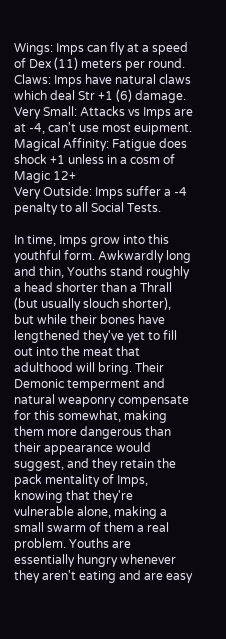Wings: Imps can fly at a speed of Dex (11) meters per round.
Claws: Imps have natural claws which deal Str +1 (6) damage.
Very Small: Attacks vs Imps are at -4, can't use most euipment.
Magical Affinity: Fatigue does shock +1 unless in a cosm of Magic 12+
Very Outside: Imps suffer a -4 penalty to all Social Tests.

In time, Imps grow into this youthful form. Awkwardly long and thin, Youths stand roughly a head shorter than a Thrall (but usually slouch shorter), but while their bones have lengthened they've yet to fill out into the meat that adulthood will bring. Their Demonic temperment and natural weaponry compensate for this somewhat, making them more dangerous than their appearance would suggest, and they retain the pack mentality of Imps, knowing that they're vulnerable alone, making a small swarm of them a real problem. Youths are essentially hungry whenever they aren't eating and are easy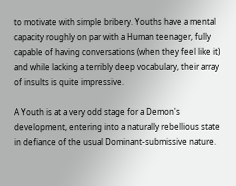to motivate with simple bribery. Youths have a mental capacity roughly on par with a Human teenager, fully capable of having conversations (when they feel like it) and while lacking a terribly deep vocabulary, their array of insults is quite impressive.

A Youth is at a very odd stage for a Demon's development, entering into a naturally rebellious state in defiance of the usual Dominant-submissive nature.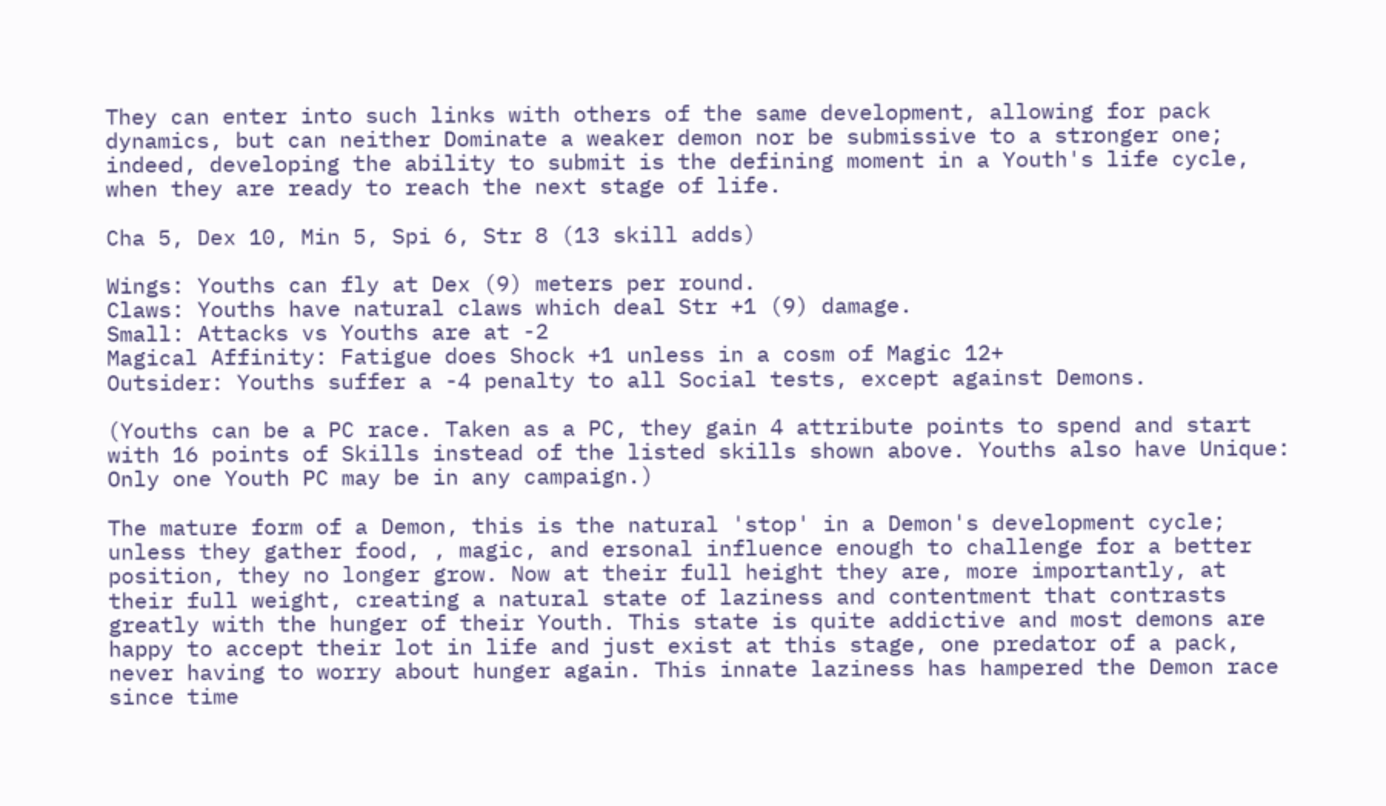They can enter into such links with others of the same development, allowing for pack dynamics, but can neither Dominate a weaker demon nor be submissive to a stronger one; indeed, developing the ability to submit is the defining moment in a Youth's life cycle, when they are ready to reach the next stage of life.

Cha 5, Dex 10, Min 5, Spi 6, Str 8 (13 skill adds)

Wings: Youths can fly at Dex (9) meters per round.
Claws: Youths have natural claws which deal Str +1 (9) damage.
Small: Attacks vs Youths are at -2
Magical Affinity: Fatigue does Shock +1 unless in a cosm of Magic 12+
Outsider: Youths suffer a -4 penalty to all Social tests, except against Demons.

(Youths can be a PC race. Taken as a PC, they gain 4 attribute points to spend and start with 16 points of Skills instead of the listed skills shown above. Youths also have Unique: Only one Youth PC may be in any campaign.)

The mature form of a Demon, this is the natural 'stop' in a Demon's development cycle; unless they gather food, , magic, and ersonal influence enough to challenge for a better position, they no longer grow. Now at their full height they are, more importantly, at their full weight, creating a natural state of laziness and contentment that contrasts greatly with the hunger of their Youth. This state is quite addictive and most demons are happy to accept their lot in life and just exist at this stage, one predator of a pack, never having to worry about hunger again. This innate laziness has hampered the Demon race since time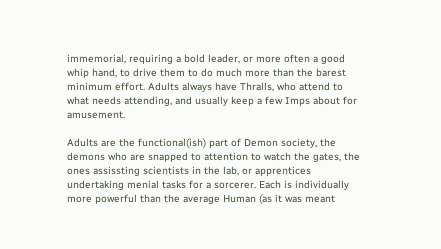immemorial, requiring a bold leader, or more often a good whip hand, to drive them to do much more than the barest minimum effort. Adults always have Thralls, who attend to what needs attending, and usually keep a few Imps about for amusement.

Adults are the functional(ish) part of Demon society, the demons who are snapped to attention to watch the gates, the ones assissting scientists in the lab, or apprentices undertaking menial tasks for a sorcerer. Each is individually more powerful than the average Human (as it was meant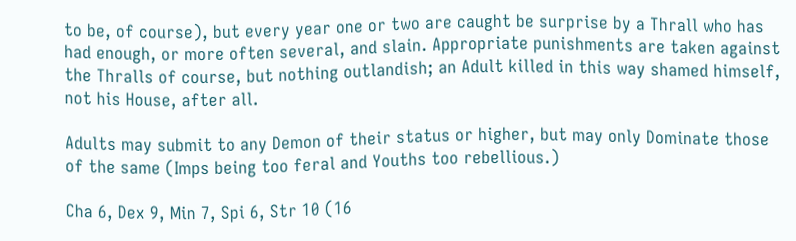to be, of course), but every year one or two are caught be surprise by a Thrall who has had enough, or more often several, and slain. Appropriate punishments are taken against the Thralls of course, but nothing outlandish; an Adult killed in this way shamed himself, not his House, after all.

Adults may submit to any Demon of their status or higher, but may only Dominate those of the same (Imps being too feral and Youths too rebellious.)

Cha 6, Dex 9, Min 7, Spi 6, Str 10 (16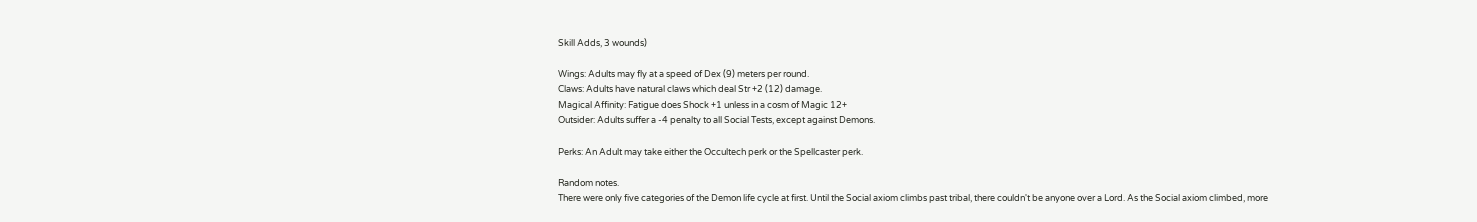Skill Adds, 3 wounds)

Wings: Adults may fly at a speed of Dex (9) meters per round.
Claws: Adults have natural claws which deal Str +2 (12) damage.
Magical Affinity: Fatigue does Shock +1 unless in a cosm of Magic 12+
Outsider: Adults suffer a -4 penalty to all Social Tests, except against Demons.

Perks: An Adult may take either the Occultech perk or the Spellcaster perk.

Random notes.
There were only five categories of the Demon life cycle at first. Until the Social axiom climbs past tribal, there couldn't be anyone over a Lord. As the Social axiom climbed, more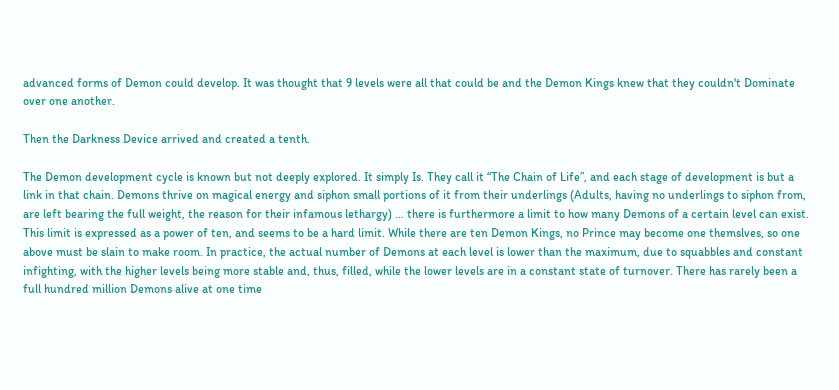advanced forms of Demon could develop. It was thought that 9 levels were all that could be and the Demon Kings knew that they couldn't Dominate over one another.

Then the Darkness Device arrived and created a tenth.

The Demon development cycle is known but not deeply explored. It simply Is. They call it “The Chain of Life”, and each stage of development is but a link in that chain. Demons thrive on magical energy and siphon small portions of it from their underlings (Adults, having no underlings to siphon from, are left bearing the full weight, the reason for their infamous lethargy) … there is furthermore a limit to how many Demons of a certain level can exist. This limit is expressed as a power of ten, and seems to be a hard limit. While there are ten Demon Kings, no Prince may become one themslves, so one above must be slain to make room. In practice, the actual number of Demons at each level is lower than the maximum, due to squabbles and constant infighting, with the higher levels being more stable and, thus, filled, while the lower levels are in a constant state of turnover. There has rarely been a full hundred million Demons alive at one time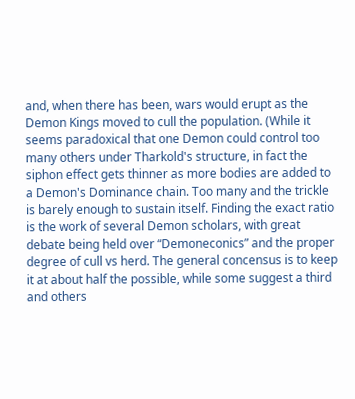and, when there has been, wars would erupt as the Demon Kings moved to cull the population. (While it seems paradoxical that one Demon could control too many others under Tharkold's structure, in fact the siphon effect gets thinner as more bodies are added to a Demon's Dominance chain. Too many and the trickle is barely enough to sustain itself. Finding the exact ratio is the work of several Demon scholars, with great debate being held over “Demoneconics” and the proper degree of cull vs herd. The general concensus is to keep it at about half the possible, while some suggest a third and others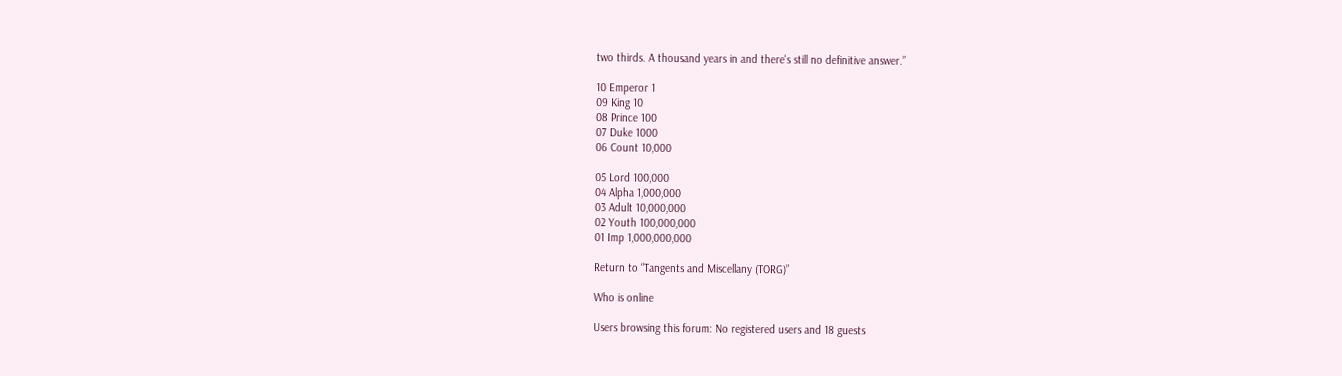two thirds. A thousand years in and there's still no definitive answer.”

10 Emperor 1
09 King 10
08 Prince 100
07 Duke 1000
06 Count 10,000

05 Lord 100,000
04 Alpha 1,000,000
03 Adult 10,000,000
02 Youth 100,000,000
01 Imp 1,000,000,000

Return to “Tangents and Miscellany (TORG)”

Who is online

Users browsing this forum: No registered users and 18 guests